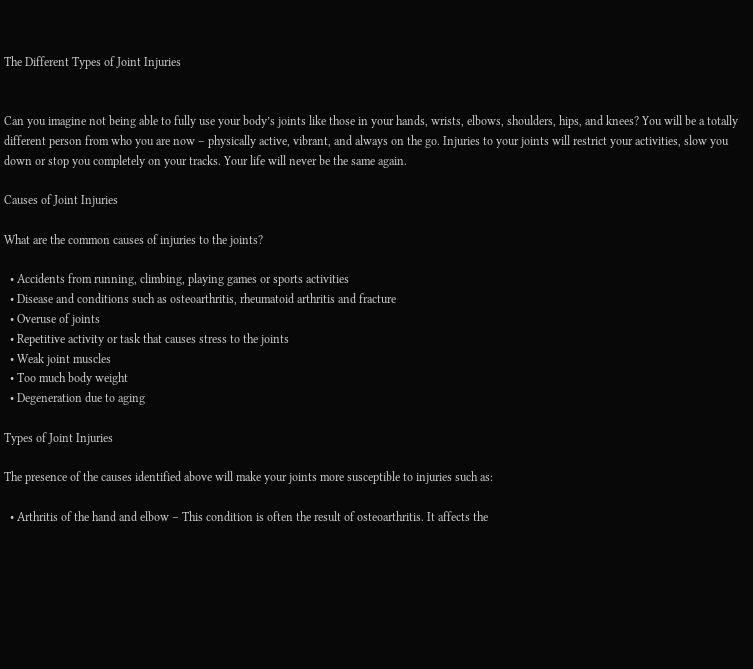The Different Types of Joint Injuries


Can you imagine not being able to fully use your body’s joints like those in your hands, wrists, elbows, shoulders, hips, and knees? You will be a totally different person from who you are now – physically active, vibrant, and always on the go. Injuries to your joints will restrict your activities, slow you down or stop you completely on your tracks. Your life will never be the same again.

Causes of Joint Injuries

What are the common causes of injuries to the joints?

  • Accidents from running, climbing, playing games or sports activities
  • Disease and conditions such as osteoarthritis, rheumatoid arthritis and fracture
  • Overuse of joints
  • Repetitive activity or task that causes stress to the joints
  • Weak joint muscles
  • Too much body weight
  • Degeneration due to aging

Types of Joint Injuries

The presence of the causes identified above will make your joints more susceptible to injuries such as:

  • Arthritis of the hand and elbow – This condition is often the result of osteoarthritis. It affects the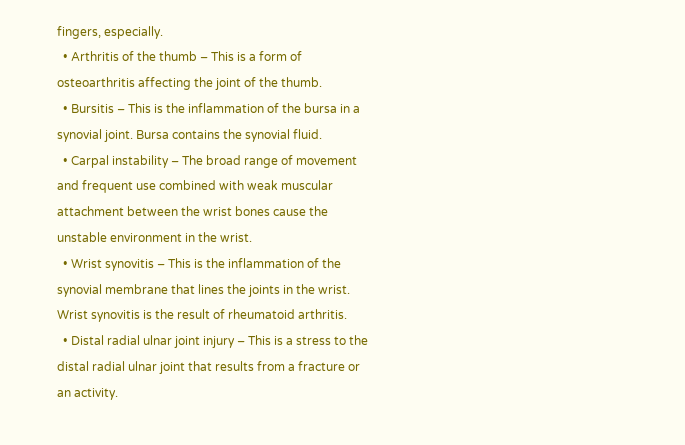fingers, especially.
  • Arthritis of the thumb – This is a form of osteoarthritis affecting the joint of the thumb.
  • Bursitis – This is the inflammation of the bursa in a synovial joint. Bursa contains the synovial fluid.
  • Carpal instability – The broad range of movement and frequent use combined with weak muscular attachment between the wrist bones cause the unstable environment in the wrist.
  • Wrist synovitis – This is the inflammation of the synovial membrane that lines the joints in the wrist. Wrist synovitis is the result of rheumatoid arthritis.
  • Distal radial ulnar joint injury – This is a stress to the distal radial ulnar joint that results from a fracture or an activity.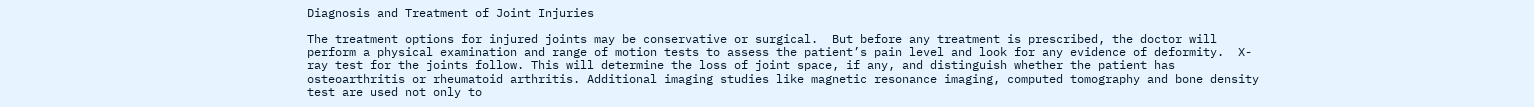Diagnosis and Treatment of Joint Injuries

The treatment options for injured joints may be conservative or surgical.  But before any treatment is prescribed, the doctor will perform a physical examination and range of motion tests to assess the patient’s pain level and look for any evidence of deformity.  X-ray test for the joints follow. This will determine the loss of joint space, if any, and distinguish whether the patient has osteoarthritis or rheumatoid arthritis. Additional imaging studies like magnetic resonance imaging, computed tomography and bone density test are used not only to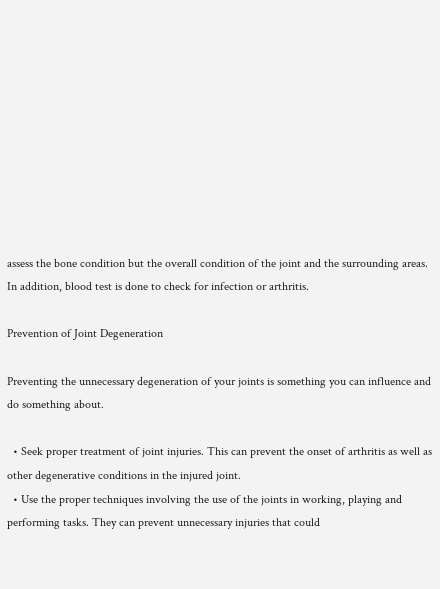assess the bone condition but the overall condition of the joint and the surrounding areas. In addition, blood test is done to check for infection or arthritis.

Prevention of Joint Degeneration

Preventing the unnecessary degeneration of your joints is something you can influence and do something about.

  • Seek proper treatment of joint injuries. This can prevent the onset of arthritis as well as other degenerative conditions in the injured joint.
  • Use the proper techniques involving the use of the joints in working, playing and performing tasks. They can prevent unnecessary injuries that could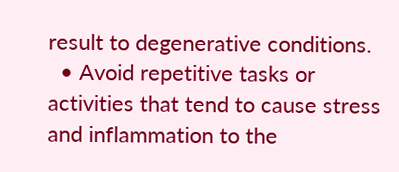result to degenerative conditions.
  • Avoid repetitive tasks or activities that tend to cause stress and inflammation to the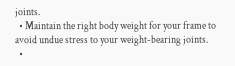joints.
  • Maintain the right body weight for your frame to avoid undue stress to your weight-bearing joints.
  •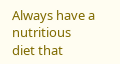Always have a nutritious diet that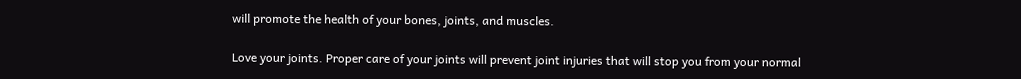will promote the health of your bones, joints, and muscles.

Love your joints. Proper care of your joints will prevent joint injuries that will stop you from your normal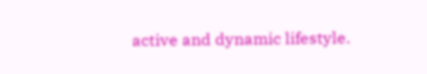active and dynamic lifestyle.